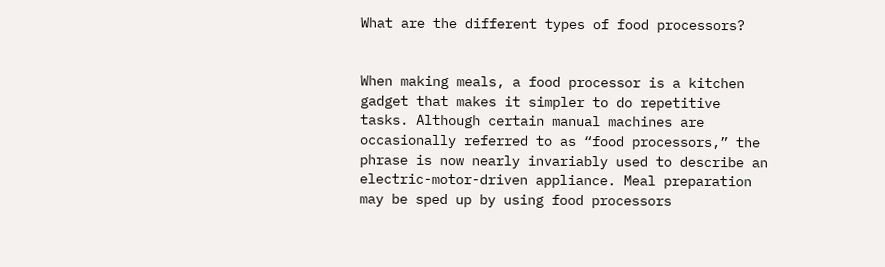What are the different types of food processors?


When making meals, a food processor is a kitchen gadget that makes it simpler to do repetitive tasks. Although certain manual machines are occasionally referred to as “food processors,” the phrase is now nearly invariably used to describe an electric-motor-driven appliance. Meal preparation may be sped up by using food processors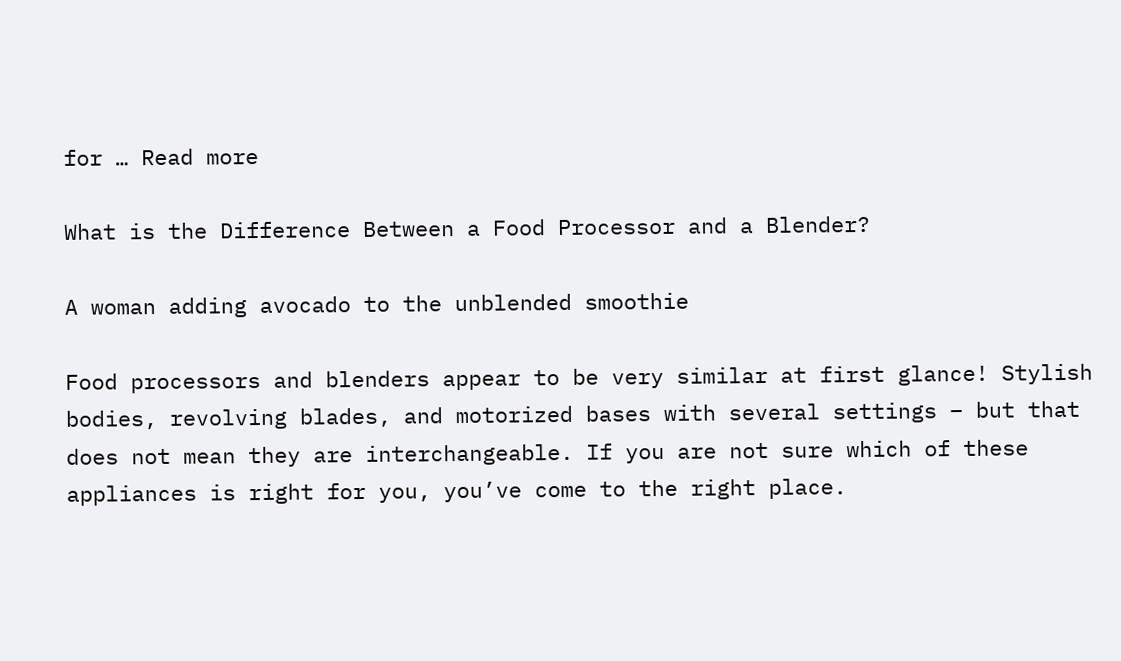for … Read more

What is the Difference Between a Food Processor and a Blender?

A woman adding avocado to the unblended smoothie

Food processors and blenders appear to be very similar at first glance! Stylish bodies, revolving blades, and motorized bases with several settings – but that does not mean they are interchangeable. If you are not sure which of these appliances is right for you, you’ve come to the right place.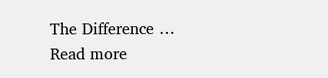The Difference … Read more